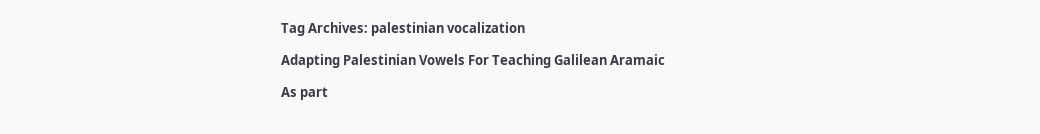Tag Archives: palestinian vocalization

Adapting Palestinian Vowels For Teaching Galilean Aramaic

As part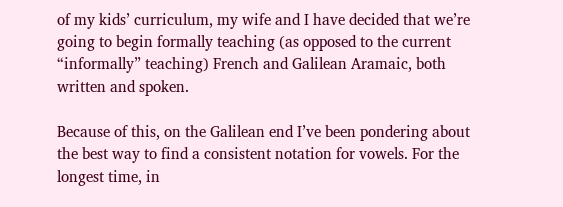of my kids’ curriculum, my wife and I have decided that we’re going to begin formally teaching (as opposed to the current “informally” teaching) French and Galilean Aramaic, both written and spoken.

Because of this, on the Galilean end I’ve been pondering about the best way to find a consistent notation for vowels. For the longest time, in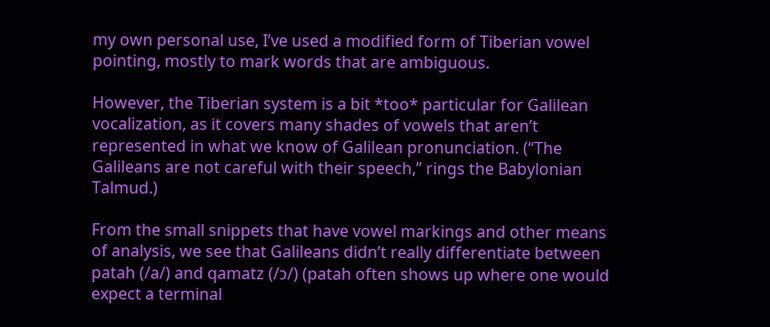my own personal use, I’ve used a modified form of Tiberian vowel pointing, mostly to mark words that are ambiguous.

However, the Tiberian system is a bit *too* particular for Galilean vocalization, as it covers many shades of vowels that aren’t represented in what we know of Galilean pronunciation. (“The Galileans are not careful with their speech,” rings the Babylonian Talmud.)

From the small snippets that have vowel markings and other means of analysis, we see that Galileans didn’t really differentiate between patah (/a/) and qamatz (/ɔ/) (patah often shows up where one would expect a terminal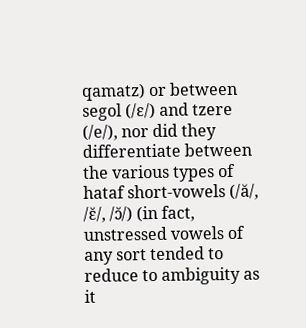qamatz) or between segol (/ɛ/) and tzere (/e/), nor did they differentiate between the various types of hataf short-vowels (/ă/, /ɛ̆/, /ɔ̆/) (in fact, unstressed vowels of any sort tended to reduce to ambiguity as it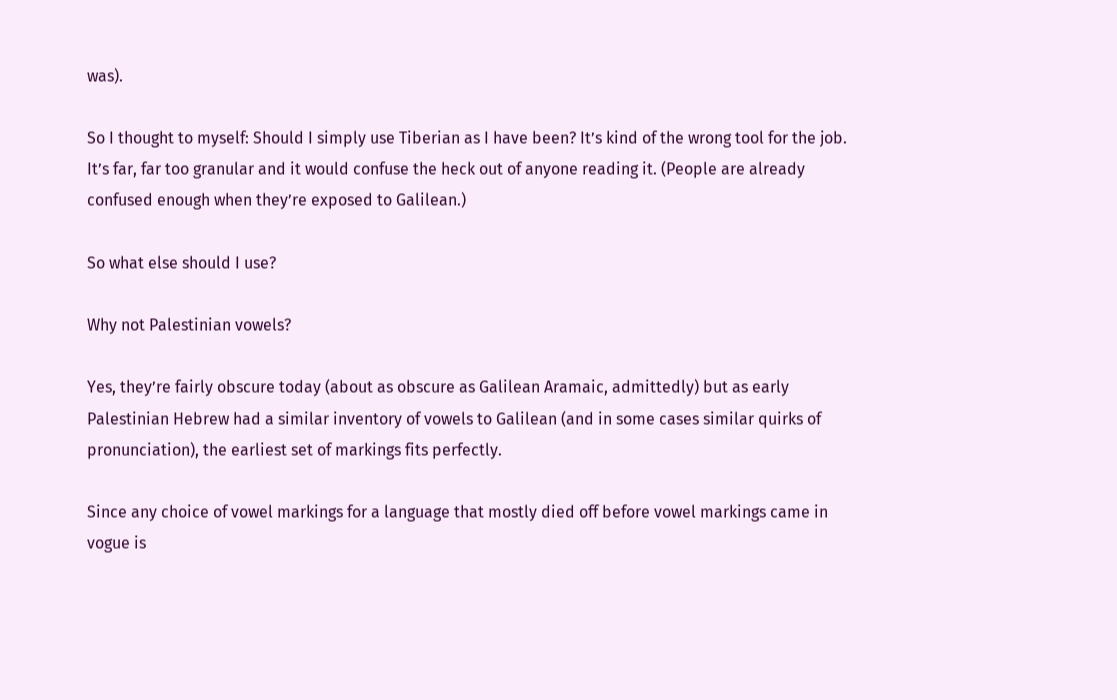was).

So I thought to myself: Should I simply use Tiberian as I have been? It’s kind of the wrong tool for the job. It’s far, far too granular and it would confuse the heck out of anyone reading it. (People are already confused enough when they’re exposed to Galilean.)

So what else should I use?

Why not Palestinian vowels?

Yes, they’re fairly obscure today (about as obscure as Galilean Aramaic, admittedly) but as early Palestinian Hebrew had a similar inventory of vowels to Galilean (and in some cases similar quirks of pronunciation), the earliest set of markings fits perfectly.

Since any choice of vowel markings for a language that mostly died off before vowel markings came in vogue is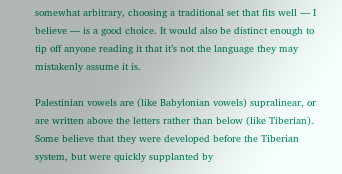somewhat arbitrary, choosing a traditional set that fits well — I believe — is a good choice. It would also be distinct enough to tip off anyone reading it that it’s not the language they may mistakenly assume it is.

Palestinian vowels are (like Babylonian vowels) supralinear, or are written above the letters rather than below (like Tiberian). Some believe that they were developed before the Tiberian system, but were quickly supplanted by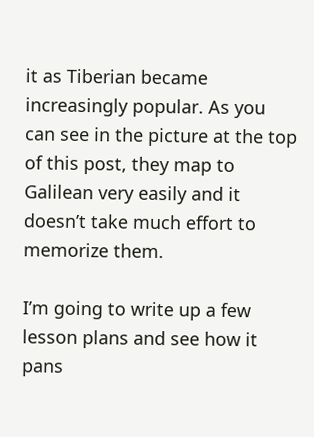it as Tiberian became increasingly popular. As you can see in the picture at the top of this post, they map to Galilean very easily and it doesn’t take much effort to memorize them.

I’m going to write up a few lesson plans and see how it pans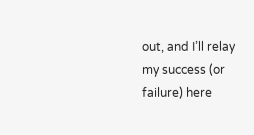out, and I’ll relay my success (or failure) here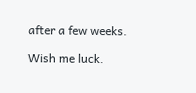after a few weeks.

Wish me luck.